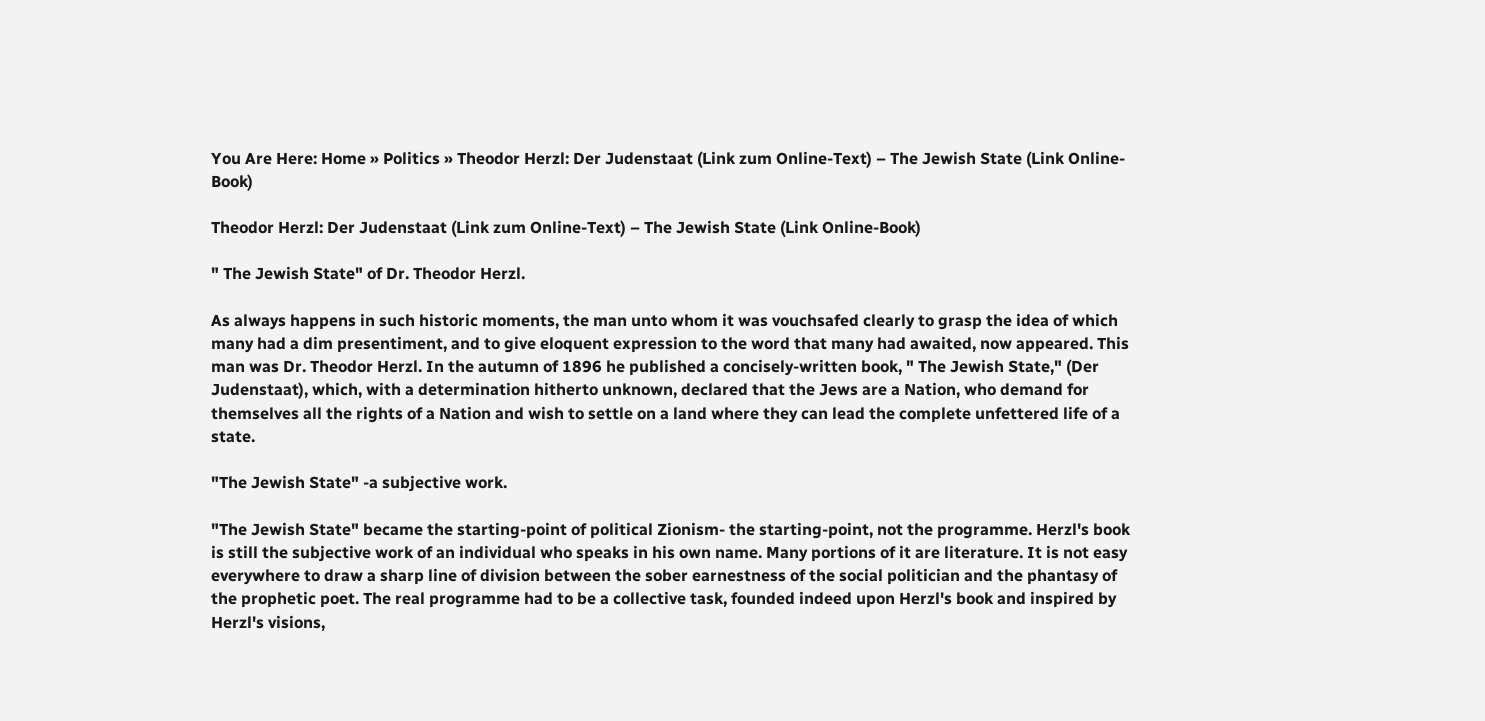You Are Here: Home » Politics » Theodor Herzl: Der Judenstaat (Link zum Online-Text) – The Jewish State (Link Online-Book)

Theodor Herzl: Der Judenstaat (Link zum Online-Text) – The Jewish State (Link Online-Book)

" The Jewish State" of Dr. Theodor Herzl.

As always happens in such historic moments, the man unto whom it was vouchsafed clearly to grasp the idea of which many had a dim presentiment, and to give eloquent expression to the word that many had awaited, now appeared. This man was Dr. Theodor Herzl. In the autumn of 1896 he published a concisely-written book, " The Jewish State," (Der Judenstaat), which, with a determination hitherto unknown, declared that the Jews are a Nation, who demand for themselves all the rights of a Nation and wish to settle on a land where they can lead the complete unfettered life of a state.

"The Jewish State" -a subjective work.

"The Jewish State" became the starting-point of political Zionism- the starting-point, not the programme. Herzl's book is still the subjective work of an individual who speaks in his own name. Many portions of it are literature. It is not easy everywhere to draw a sharp line of division between the sober earnestness of the social politician and the phantasy of the prophetic poet. The real programme had to be a collective task, founded indeed upon Herzl's book and inspired by Herzl's visions,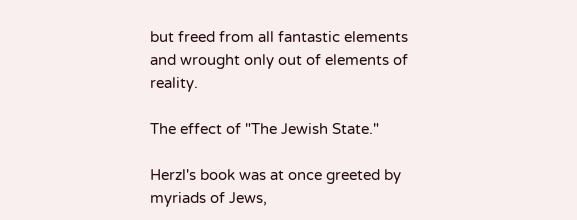but freed from all fantastic elements and wrought only out of elements of reality.

The effect of "The Jewish State."

Herzl's book was at once greeted by myriads of Jews,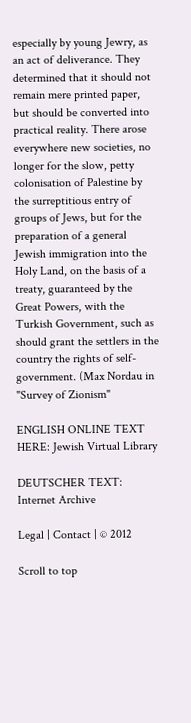especially by young Jewry, as an act of deliverance. They determined that it should not remain mere printed paper, but should be converted into practical reality. There arose everywhere new societies, no longer for the slow, petty colonisation of Palestine by the surreptitious entry of groups of Jews, but for the preparation of a general Jewish immigration into the Holy Land, on the basis of a treaty, guaranteed by the Great Powers, with the Turkish Government, such as should grant the settlers in the country the rights of self-government. (Max Nordau in "Survey of Zionism"

ENGLISH ONLINE TEXT HERE: Jewish Virtual Library

DEUTSCHER TEXT: Internet Archive

Legal | Contact | © 2012

Scroll to top